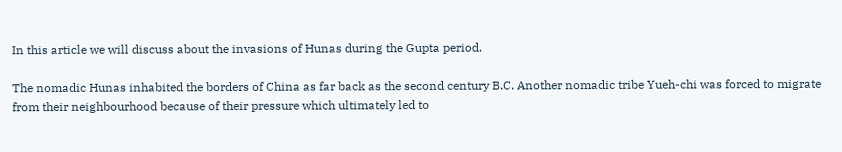In this article we will discuss about the invasions of Hunas during the Gupta period.

The nomadic Hunas inhabited the borders of China as far back as the second century B.C. Another nomadic tribe Yueh-chi was forced to migrate from their neighbourhood because of their pressure which ultimately led to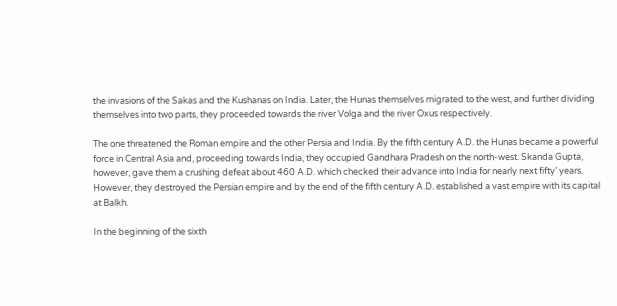the invasions of the Sakas and the Kushanas on India. Later, the Hunas themselves migrated to the west, and further dividing themselves into two parts, they proceeded towards the river Volga and the river Oxus respectively.

The one threatened the Roman empire and the other Persia and India. By the fifth century A.D. the Hunas became a powerful force in Central Asia and, proceeding towards India, they occupied Gandhara Pradesh on the north-west. Skanda Gupta, however, gave them a crushing defeat about 460 A.D. which checked their advance into India for nearly next fifty’ years. However, they destroyed the Persian empire and by the end of the fifth century A.D. established a vast empire with its capital at Balkh.

In the beginning of the sixth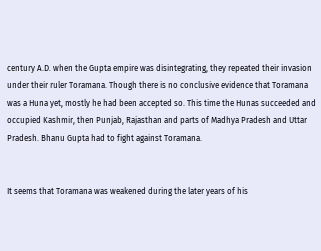century A.D. when the Gupta empire was disintegrating, they repeated their invasion under their ruler Toramana. Though there is no conclusive evidence that Toramana was a Huna yet, mostly he had been accepted so. This time the Hunas succeeded and occupied Kashmir, then Punjab, Rajasthan and parts of Madhya Pradesh and Uttar Pradesh. Bhanu Gupta had to fight against Toramana.


It seems that Toramana was weakened during the later years of his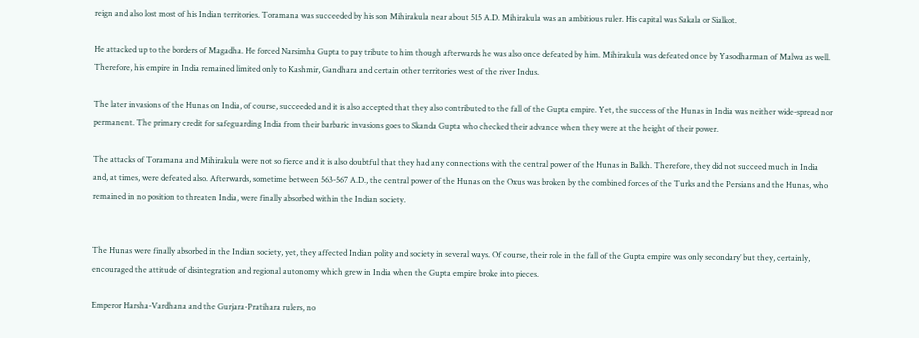reign and also lost most of his Indian territories. Toramana was succeeded by his son Mihirakula near about 515 A.D. Mihirakula was an ambitious ruler. His capital was Sakala or Sialkot.

He attacked up to the borders of Magadha. He forced Narsimha Gupta to pay tribute to him though afterwards he was also once defeated by him. Mihirakula was defeated once by Yasodharman of Malwa as well. Therefore, his empire in India remained limited only to Kashmir, Gandhara and certain other territories west of the river Indus.

The later invasions of the Hunas on India, of course, succeeded and it is also accepted that they also contributed to the fall of the Gupta empire. Yet, the success of the Hunas in India was neither wide-spread nor permanent. The primary credit for safeguarding India from their barbaric invasions goes to Skanda Gupta who checked their advance when they were at the height of their power.

The attacks of Toramana and Mihirakula were not so fierce and it is also doubtful that they had any connections with the central power of the Hunas in Balkh. Therefore, they did not succeed much in India and, at times, were defeated also. Afterwards, sometime between 563-567 A.D., the central power of the Hunas on the Oxus was broken by the combined forces of the Turks and the Persians and the Hunas, who remained in no position to threaten India, were finally absorbed within the Indian society.


The Hunas were finally absorbed in the Indian society, yet, they affected Indian polity and society in several ways. Of course, their role in the fall of the Gupta empire was only secondary’ but they, certainly, encouraged the attitude of disintegration and regional autonomy which grew in India when the Gupta empire broke into pieces.

Emperor Harsha-Vardhana and the Gurjara-Pratihara rulers, no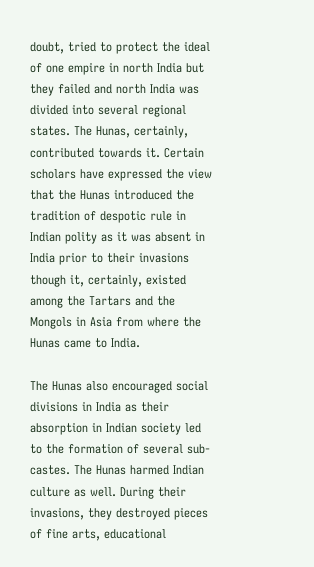doubt, tried to protect the ideal of one empire in north India but they failed and north India was divided into several regional states. The Hunas, certainly, contributed towards it. Certain scholars have expressed the view that the Hunas introduced the tradition of despotic rule in Indian polity as it was absent in India prior to their invasions though it, certainly, existed among the Tartars and the Mongols in Asia from where the Hunas came to India.

The Hunas also encouraged social divisions in India as their absorption in Indian society led to the formation of several sub-castes. The Hunas harmed Indian culture as well. During their invasions, they destroyed pieces of fine arts, educational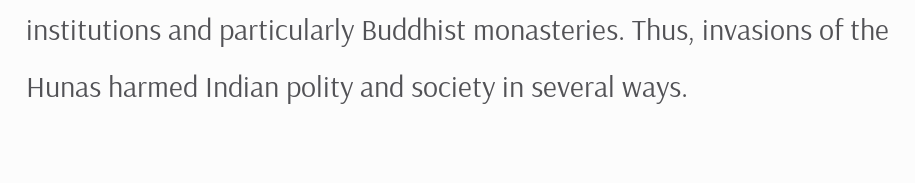institutions and particularly Buddhist monasteries. Thus, invasions of the Hunas harmed Indian polity and society in several ways.